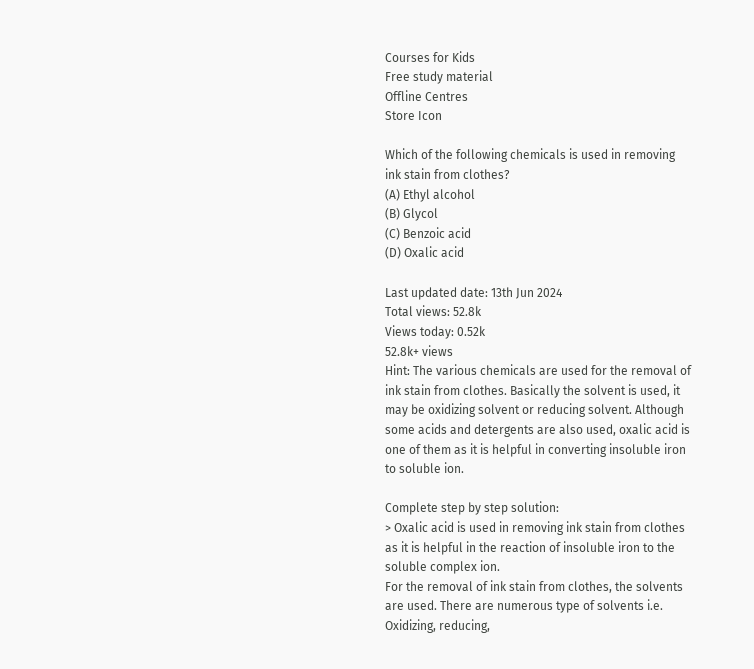Courses for Kids
Free study material
Offline Centres
Store Icon

Which of the following chemicals is used in removing ink stain from clothes?
(A) Ethyl alcohol
(B) Glycol
(C) Benzoic acid
(D) Oxalic acid

Last updated date: 13th Jun 2024
Total views: 52.8k
Views today: 0.52k
52.8k+ views
Hint: The various chemicals are used for the removal of ink stain from clothes. Basically the solvent is used, it may be oxidizing solvent or reducing solvent. Although some acids and detergents are also used, oxalic acid is one of them as it is helpful in converting insoluble iron to soluble ion.

Complete step by step solution:
> Oxalic acid is used in removing ink stain from clothes as it is helpful in the reaction of insoluble iron to the soluble complex ion.
For the removal of ink stain from clothes, the solvents are used. There are numerous type of solvents i.e. Oxidizing, reducing,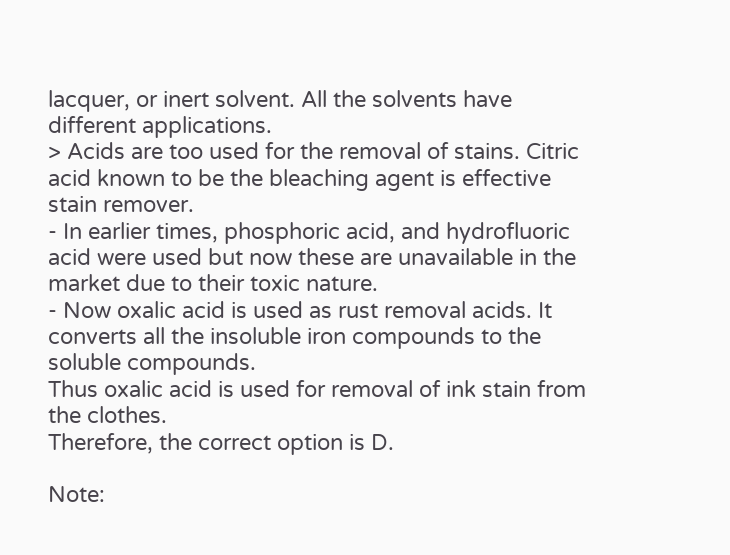lacquer, or inert solvent. All the solvents have different applications.
> Acids are too used for the removal of stains. Citric acid known to be the bleaching agent is effective stain remover.
- In earlier times, phosphoric acid, and hydrofluoric acid were used but now these are unavailable in the market due to their toxic nature.
- Now oxalic acid is used as rust removal acids. It converts all the insoluble iron compounds to the soluble compounds.
Thus oxalic acid is used for removal of ink stain from the clothes.
Therefore, the correct option is D.

Note: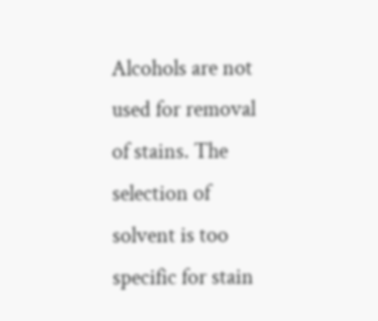Alcohols are not used for removal of stains. The selection of solvent is too specific for stain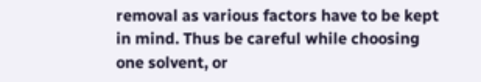removal as various factors have to be kept in mind. Thus be careful while choosing one solvent, or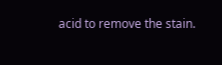acid to remove the stain.